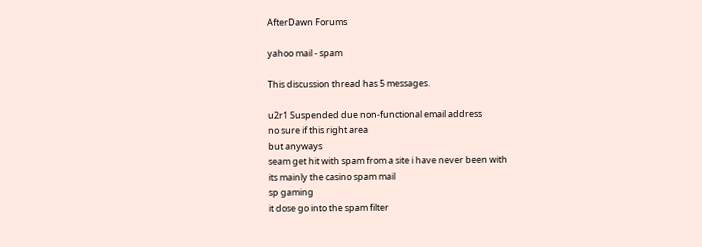AfterDawn Forums

yahoo mail - spam

This discussion thread has 5 messages.

u2r1 Suspended due non-functional email address
no sure if this right area
but anyways
seam get hit with spam from a site i have never been with
its mainly the casino spam mail
sp gaming
it dose go into the spam filter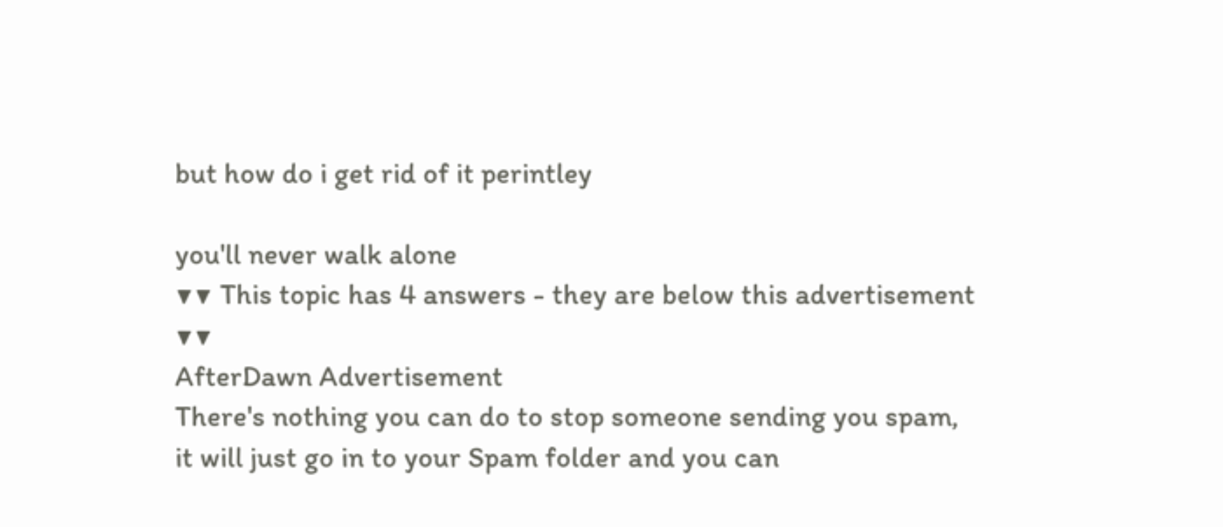but how do i get rid of it perintley

you'll never walk alone
▼▼ This topic has 4 answers - they are below this advertisement ▼▼
AfterDawn Advertisement
There's nothing you can do to stop someone sending you spam, it will just go in to your Spam folder and you can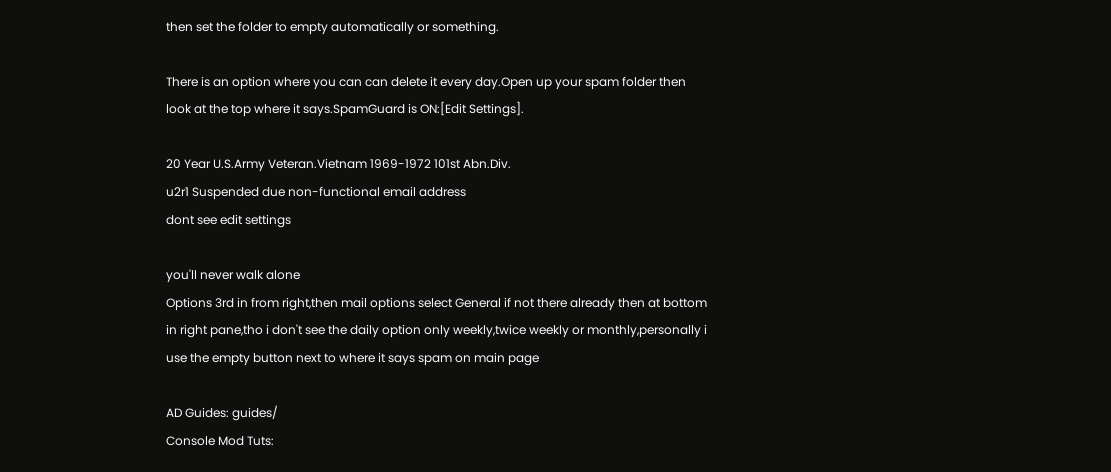then set the folder to empty automatically or something.

There is an option where you can can delete it every day.Open up your spam folder then look at the top where it says.SpamGuard is ON:[Edit Settings].

20 Year U.S.Army Veteran.Vietnam 1969-1972 101st Abn.Div.
u2r1 Suspended due non-functional email address
dont see edit settings

you'll never walk alone
Options 3rd in from right,then mail options select General if not there already then at bottom in right pane,tho i don't see the daily option only weekly,twice weekly or monthly,personally i use the empty button next to where it says spam on main page

AD Guides: guides/
Console Mod Tuts: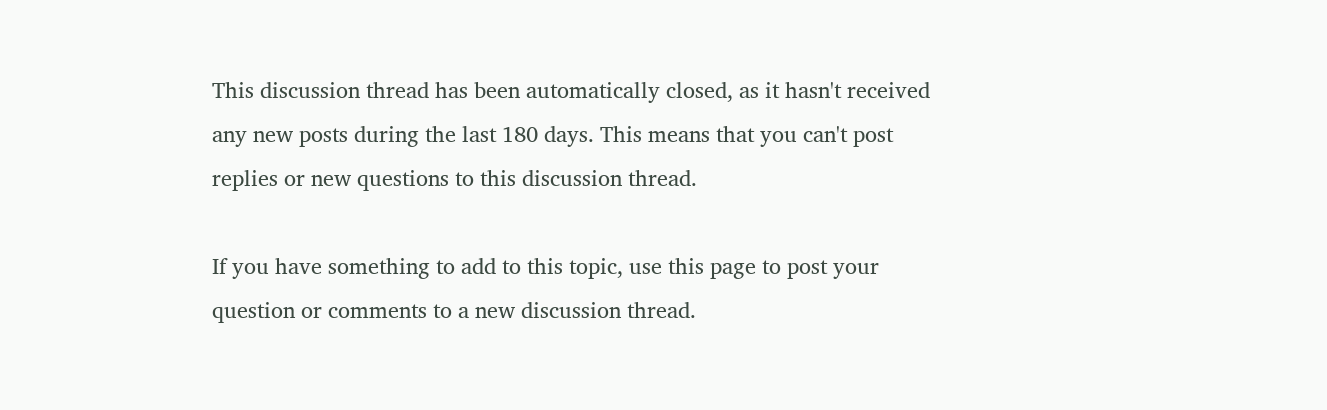This discussion thread has been automatically closed, as it hasn't received any new posts during the last 180 days. This means that you can't post replies or new questions to this discussion thread.

If you have something to add to this topic, use this page to post your question or comments to a new discussion thread.